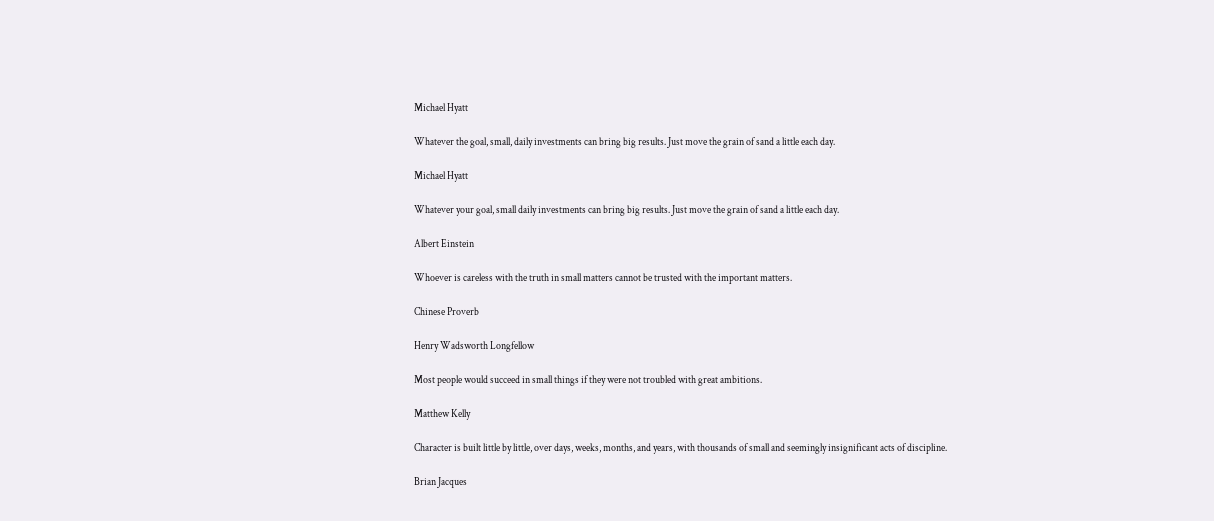Michael Hyatt

Whatever the goal, small, daily investments can bring big results. Just move the grain of sand a little each day.

Michael Hyatt

Whatever your goal, small daily investments can bring big results. Just move the grain of sand a little each day.

Albert Einstein

Whoever is careless with the truth in small matters cannot be trusted with the important matters.

Chinese Proverb

Henry Wadsworth Longfellow

Most people would succeed in small things if they were not troubled with great ambitions.

Matthew Kelly

Character is built little by little, over days, weeks, months, and years, with thousands of small and seemingly insignificant acts of discipline.

Brian Jacques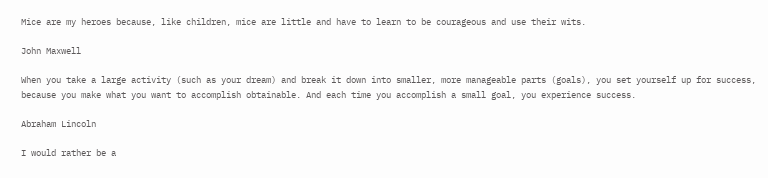Mice are my heroes because, like children, mice are little and have to learn to be courageous and use their wits.

John Maxwell

When you take a large activity (such as your dream) and break it down into smaller, more manageable parts (goals), you set yourself up for success, because you make what you want to accomplish obtainable. And each time you accomplish a small goal, you experience success.

Abraham Lincoln

I would rather be a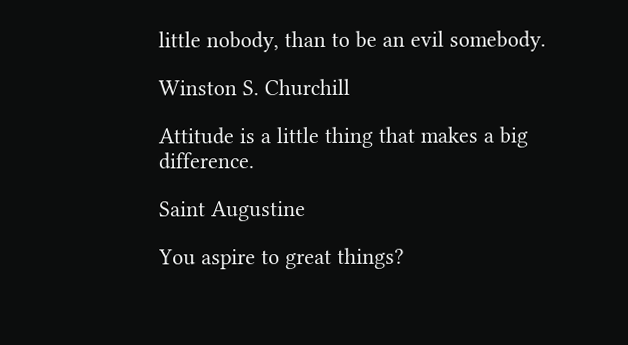little nobody, than to be an evil somebody.

Winston S. Churchill

Attitude is a little thing that makes a big difference.

Saint Augustine

You aspire to great things?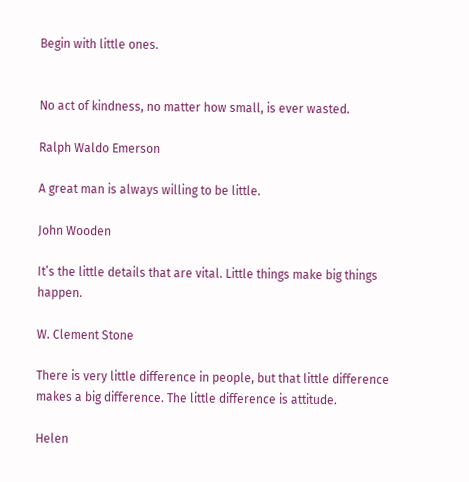Begin with little ones.


No act of kindness, no matter how small, is ever wasted.

Ralph Waldo Emerson

A great man is always willing to be little.

John Wooden

It’s the little details that are vital. Little things make big things happen.

W. Clement Stone

There is very little difference in people, but that little difference makes a big difference. The little difference is attitude.

Helen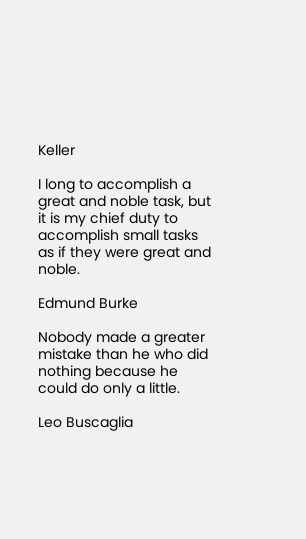Keller

I long to accomplish a great and noble task, but it is my chief duty to accomplish small tasks as if they were great and noble.

Edmund Burke

Nobody made a greater mistake than he who did nothing because he could do only a little.

Leo Buscaglia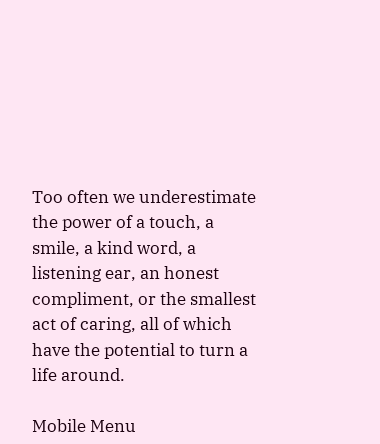Too often we underestimate the power of a touch, a smile, a kind word, a listening ear, an honest compliment, or the smallest act of caring, all of which have the potential to turn a life around.

Mobile Menu